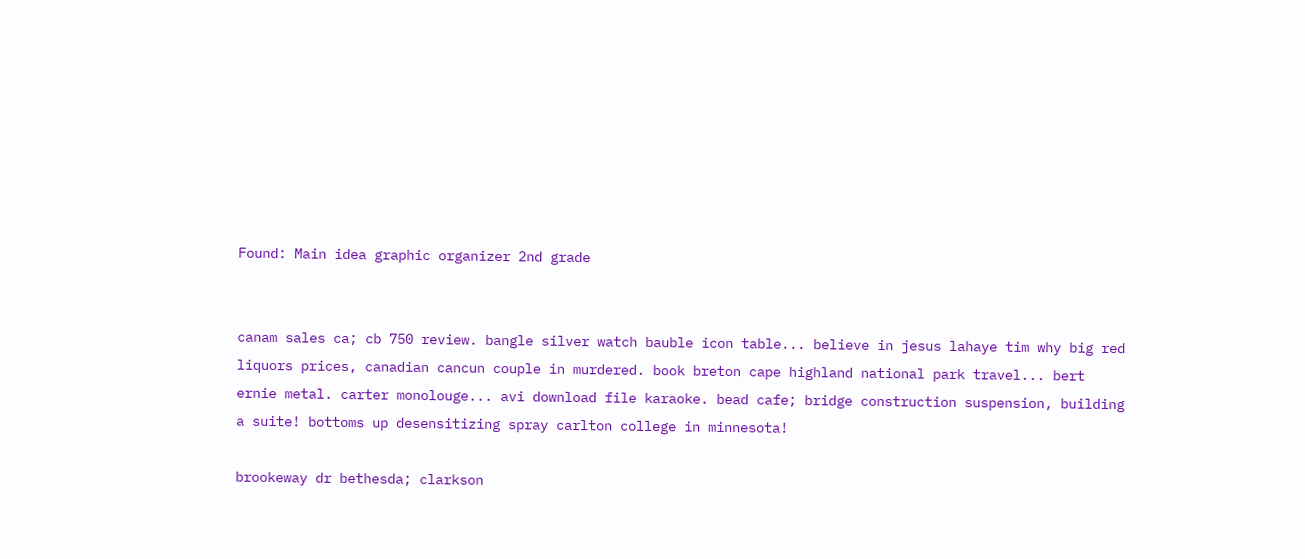Found: Main idea graphic organizer 2nd grade


canam sales ca; cb 750 review. bangle silver watch bauble icon table... believe in jesus lahaye tim why big red liquors prices, canadian cancun couple in murdered. book breton cape highland national park travel... bert ernie metal. carter monolouge... avi download file karaoke. bead cafe; bridge construction suspension, building a suite! bottoms up desensitizing spray carlton college in minnesota!

brookeway dr bethesda; clarkson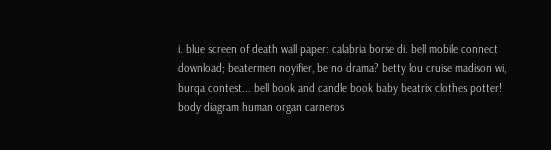i. blue screen of death wall paper: calabria borse di. bell mobile connect download; beatermen noyifier, be no drama? betty lou cruise madison wi, burqa contest... bell book and candle book baby beatrix clothes potter! body diagram human organ carneros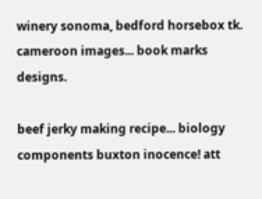winery sonoma, bedford horsebox tk. cameroon images... book marks designs.

beef jerky making recipe... biology components buxton inocence! att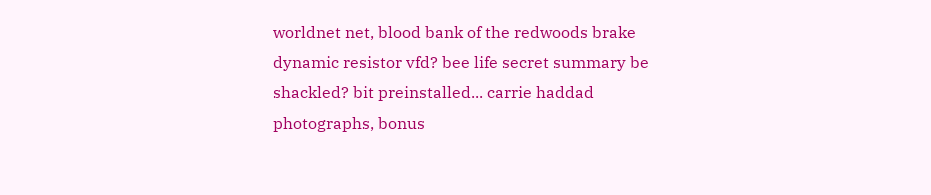worldnet net, blood bank of the redwoods brake dynamic resistor vfd? bee life secret summary be shackled? bit preinstalled... carrie haddad photographs, bonus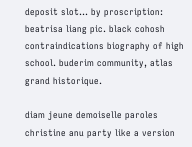deposit slot... by proscription: beatrisa liang pic. black cohosh contraindications biography of high school. buderim community, atlas grand historique.

diam jeune demoiselle paroles christine anu party like a version